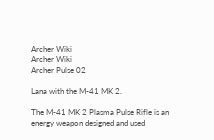Archer Wiki
Archer Wiki
Archer Pulse 02

Lana with the M-41 MK 2.

The M-41 MK 2 Plasma Pulse Rifle is an energy weapon designed and used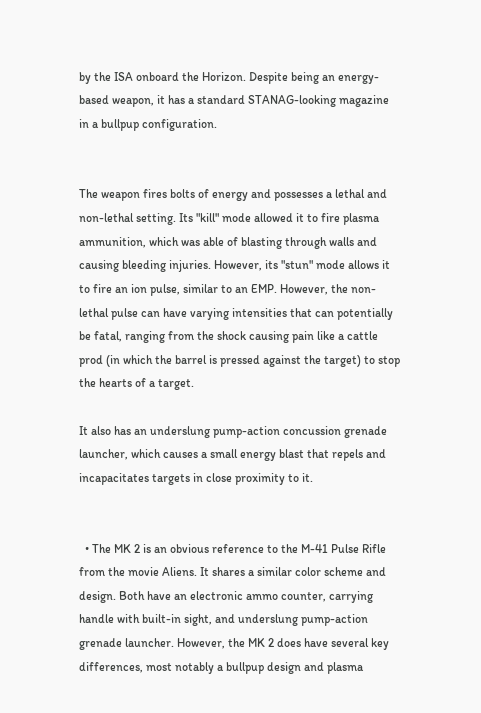by the ISA onboard the Horizon. Despite being an energy-based weapon, it has a standard STANAG-looking magazine in a bullpup configuration.


The weapon fires bolts of energy and possesses a lethal and non-lethal setting. Its "kill" mode allowed it to fire plasma ammunition, which was able of blasting through walls and causing bleeding injuries. However, its "stun" mode allows it to fire an ion pulse, similar to an EMP. However, the non-lethal pulse can have varying intensities that can potentially be fatal, ranging from the shock causing pain like a cattle prod (in which the barrel is pressed against the target) to stop the hearts of a target.

It also has an underslung pump-action concussion grenade launcher, which causes a small energy blast that repels and incapacitates targets in close proximity to it.


  • The MK 2 is an obvious reference to the M-41 Pulse Rifle from the movie Aliens. It shares a similar color scheme and design. Both have an electronic ammo counter, carrying handle with built-in sight, and underslung pump-action grenade launcher. However, the MK 2 does have several key differences, most notably a bullpup design and plasma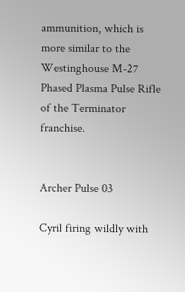ammunition, which is more similar to the Westinghouse M-27 Phased Plasma Pulse Rifle of the Terminator franchise.


Archer Pulse 03

Cyril firing wildly with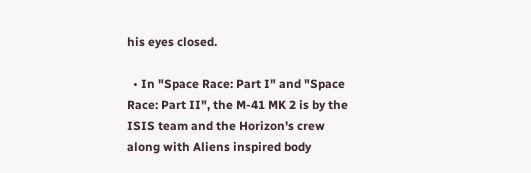his eyes closed.

  • In "Space Race: Part I" and "Space Race: Part II", the M-41 MK 2 is by the ISIS team and the Horizon's crew along with Aliens inspired body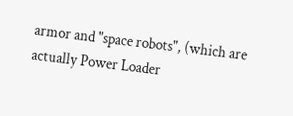armor and "space robots", (which are actually Power Loader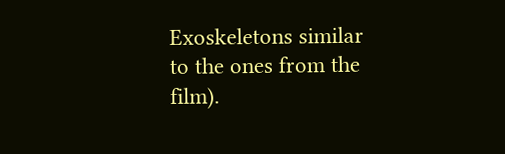Exoskeletons similar to the ones from the film).